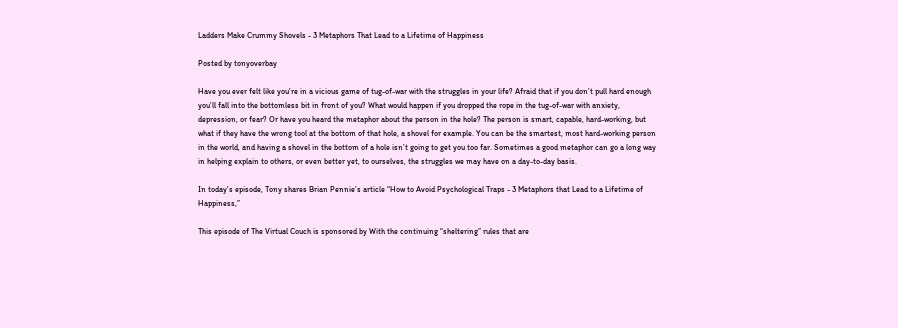Ladders Make Crummy Shovels - 3 Metaphors That Lead to a Lifetime of Happiness

Posted by tonyoverbay

Have you ever felt like you’re in a vicious game of tug-of-war with the struggles in your life? Afraid that if you don’t pull hard enough you’ll fall into the bottomless bit in front of you? What would happen if you dropped the rope in the tug-of-war with anxiety, depression, or fear? Or have you heard the metaphor about the person in the hole? The person is smart, capable, hard-working, but what if they have the wrong tool at the bottom of that hole, a shovel for example. You can be the smartest, most hard-working person in the world, and having a shovel in the bottom of a hole isn’t going to get you too far. Sometimes a good metaphor can go a long way in helping explain to others, or even better yet, to ourselves, the struggles we may have on a day-to-day basis.

In today’s episode, Tony shares Brian Pennie’s article “How to Avoid Psychological Traps - 3 Metaphors that Lead to a Lifetime of Happiness,”

This episode of The Virtual Couch is sponsored by With the continuing “sheltering” rules that are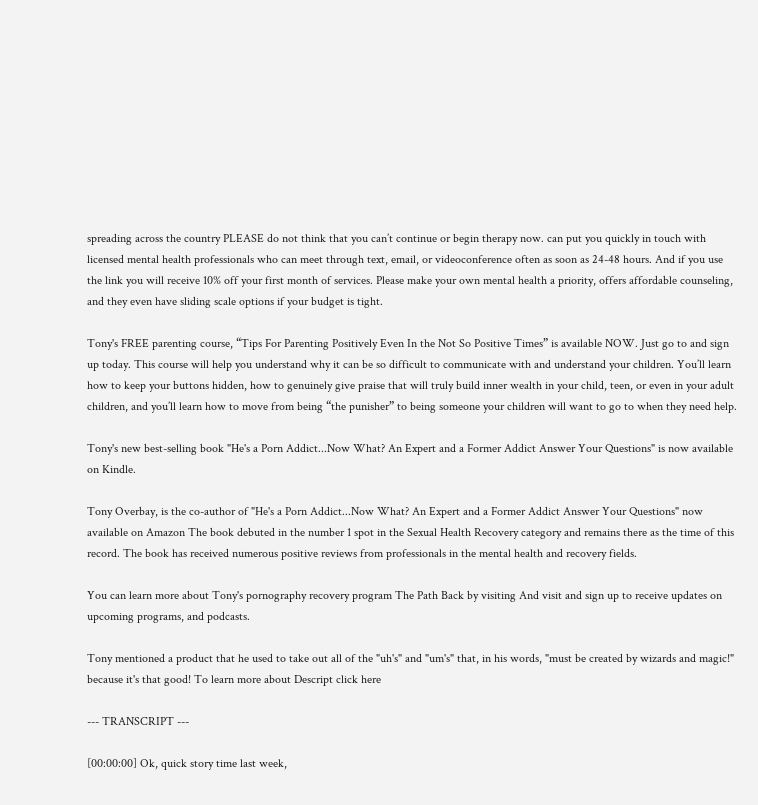spreading across the country PLEASE do not think that you can’t continue or begin therapy now. can put you quickly in touch with licensed mental health professionals who can meet through text, email, or videoconference often as soon as 24-48 hours. And if you use the link you will receive 10% off your first month of services. Please make your own mental health a priority, offers affordable counseling, and they even have sliding scale options if your budget is tight.

Tony's FREE parenting course, “Tips For Parenting Positively Even In the Not So Positive Times” is available NOW. Just go to and sign up today. This course will help you understand why it can be so difficult to communicate with and understand your children. You’ll learn how to keep your buttons hidden, how to genuinely give praise that will truly build inner wealth in your child, teen, or even in your adult children, and you’ll learn how to move from being “the punisher” to being someone your children will want to go to when they need help.

Tony's new best-selling book "He's a Porn Addict...Now What? An Expert and a Former Addict Answer Your Questions" is now available on Kindle.

Tony Overbay, is the co-author of "He's a Porn Addict...Now What? An Expert and a Former Addict Answer Your Questions" now available on Amazon The book debuted in the number 1 spot in the Sexual Health Recovery category and remains there as the time of this record. The book has received numerous positive reviews from professionals in the mental health and recovery fields.

You can learn more about Tony's pornography recovery program The Path Back by visiting And visit and sign up to receive updates on upcoming programs, and podcasts.

Tony mentioned a product that he used to take out all of the "uh's" and "um's" that, in his words, "must be created by wizards and magic!" because it's that good! To learn more about Descript click here

--- TRANSCRIPT ---

[00:00:00] Ok, quick story time last week,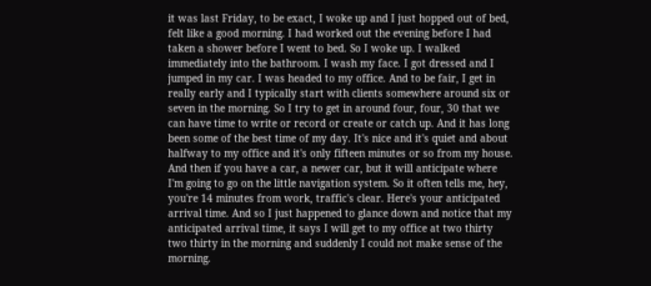it was last Friday, to be exact, I woke up and I just hopped out of bed, felt like a good morning. I had worked out the evening before I had taken a shower before I went to bed. So I woke up. I walked immediately into the bathroom. I wash my face. I got dressed and I jumped in my car. I was headed to my office. And to be fair, I get in really early and I typically start with clients somewhere around six or seven in the morning. So I try to get in around four, four, 30 that we can have time to write or record or create or catch up. And it has long been some of the best time of my day. It's nice and it's quiet and about halfway to my office and it's only fifteen minutes or so from my house. And then if you have a car, a newer car, but it will anticipate where I'm going to go on the little navigation system. So it often tells me, hey, you're 14 minutes from work, traffic's clear. Here's your anticipated arrival time. And so I just happened to glance down and notice that my anticipated arrival time, it says I will get to my office at two thirty two thirty in the morning and suddenly I could not make sense of the morning.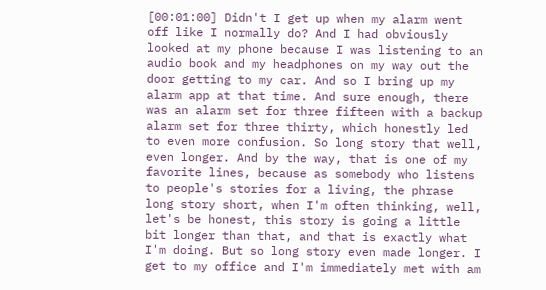[00:01:00] Didn't I get up when my alarm went off like I normally do? And I had obviously looked at my phone because I was listening to an audio book and my headphones on my way out the door getting to my car. And so I bring up my alarm app at that time. And sure enough, there was an alarm set for three fifteen with a backup alarm set for three thirty, which honestly led to even more confusion. So long story that well, even longer. And by the way, that is one of my favorite lines, because as somebody who listens to people's stories for a living, the phrase long story short, when I'm often thinking, well, let's be honest, this story is going a little bit longer than that, and that is exactly what I'm doing. But so long story even made longer. I get to my office and I'm immediately met with am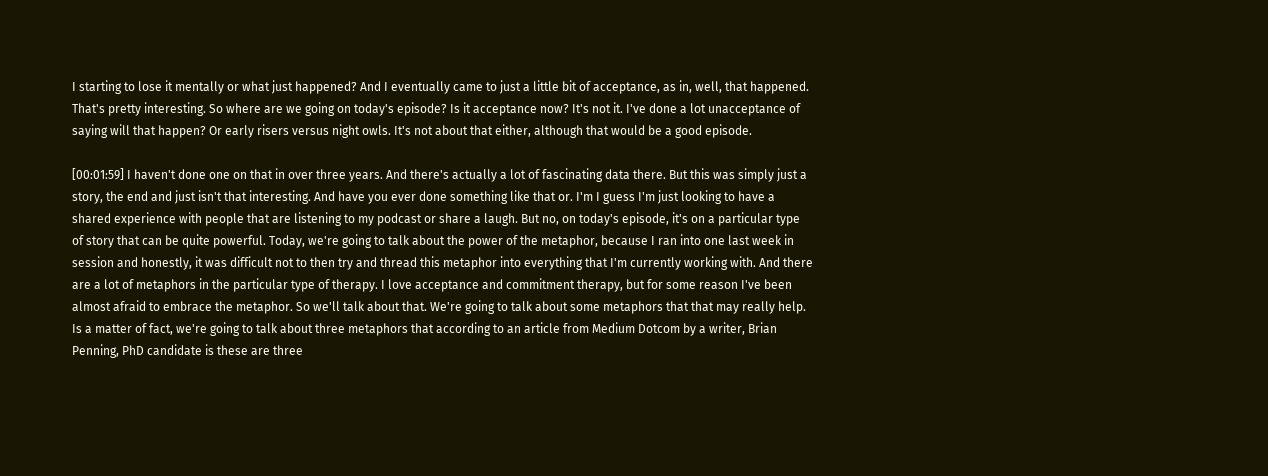I starting to lose it mentally or what just happened? And I eventually came to just a little bit of acceptance, as in, well, that happened. That's pretty interesting. So where are we going on today's episode? Is it acceptance now? It's not it. I've done a lot unacceptance of saying will that happen? Or early risers versus night owls. It's not about that either, although that would be a good episode.

[00:01:59] I haven't done one on that in over three years. And there's actually a lot of fascinating data there. But this was simply just a story, the end and just isn't that interesting. And have you ever done something like that or. I'm I guess I'm just looking to have a shared experience with people that are listening to my podcast or share a laugh. But no, on today's episode, it's on a particular type of story that can be quite powerful. Today, we're going to talk about the power of the metaphor, because I ran into one last week in session and honestly, it was difficult not to then try and thread this metaphor into everything that I'm currently working with. And there are a lot of metaphors in the particular type of therapy. I love acceptance and commitment therapy, but for some reason I've been almost afraid to embrace the metaphor. So we'll talk about that. We're going to talk about some metaphors that that may really help. Is a matter of fact, we're going to talk about three metaphors that according to an article from Medium Dotcom by a writer, Brian Penning, PhD candidate is these are three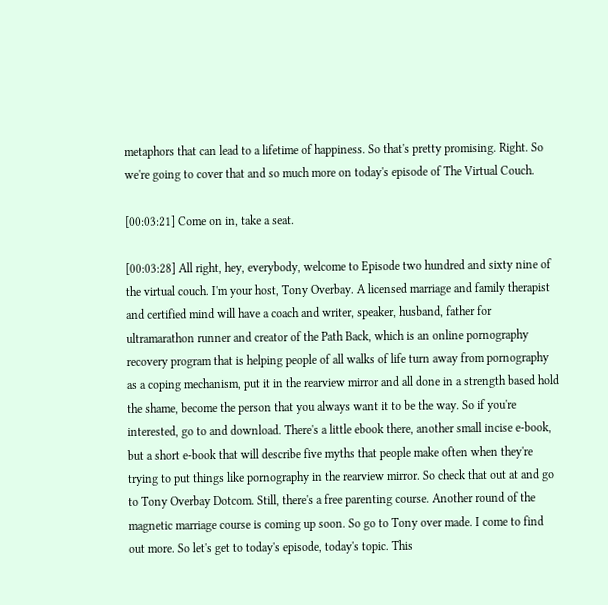metaphors that can lead to a lifetime of happiness. So that's pretty promising. Right. So we're going to cover that and so much more on today's episode of The Virtual Couch.

[00:03:21] Come on in, take a seat.

[00:03:28] All right, hey, everybody, welcome to Episode two hundred and sixty nine of the virtual couch. I'm your host, Tony Overbay. A licensed marriage and family therapist and certified mind will have a coach and writer, speaker, husband, father for ultramarathon runner and creator of the Path Back, which is an online pornography recovery program that is helping people of all walks of life turn away from pornography as a coping mechanism, put it in the rearview mirror and all done in a strength based hold the shame, become the person that you always want it to be the way. So if you're interested, go to and download. There's a little ebook there, another small incise e-book, but a short e-book that will describe five myths that people make often when they're trying to put things like pornography in the rearview mirror. So check that out at and go to Tony Overbay Dotcom. Still, there's a free parenting course. Another round of the magnetic marriage course is coming up soon. So go to Tony over made. I come to find out more. So let's get to today's episode, today's topic. This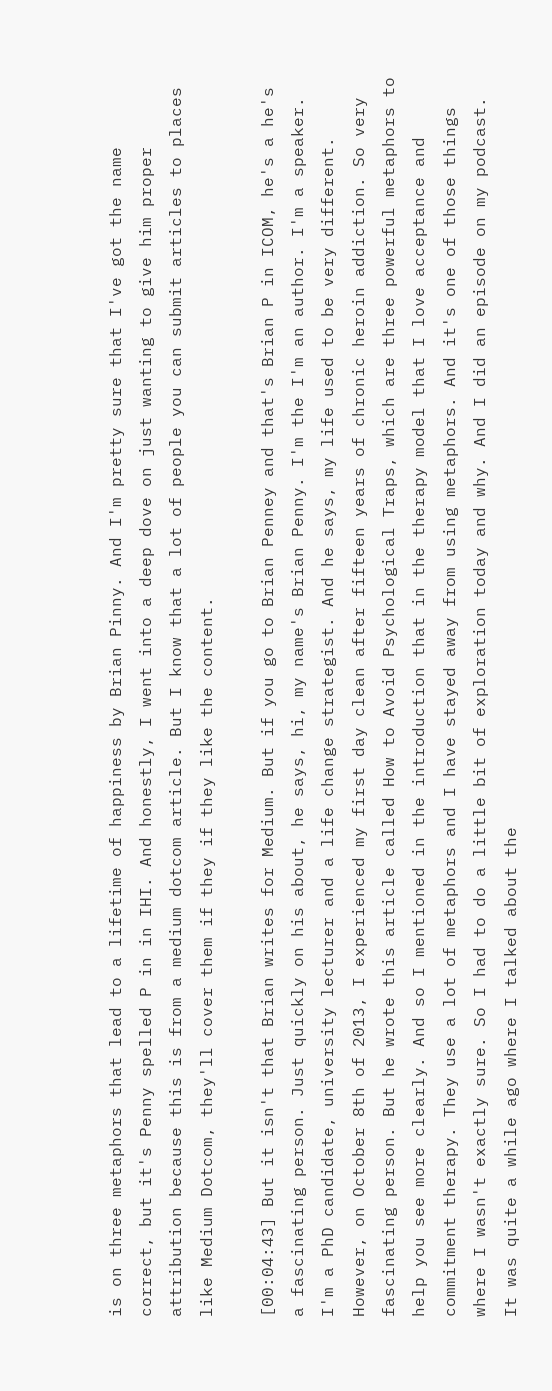is on three metaphors that lead to a lifetime of happiness by Brian Pinny. And I'm pretty sure that I've got the name correct, but it's Penny spelled P in in IHI. And honestly, I went into a deep dove on just wanting to give him proper attribution because this is from a medium dotcom article. But I know that a lot of people you can submit articles to places like Medium Dotcom, they'll cover them if they if they like the content.

[00:04:43] But it isn't that Brian writes for Medium. But if you go to Brian Penney and that's Brian P in ICOM, he's a he's a fascinating person. Just quickly on his about, he says, hi, my name's Brian Penny. I'm the I'm an author. I'm a speaker. I'm a PhD candidate, university lecturer and a life change strategist. And he says, my life used to be very different. However, on October 8th of 2013, I experienced my first day clean after fifteen years of chronic heroin addiction. So very fascinating person. But he wrote this article called How to Avoid Psychological Traps, which are three powerful metaphors to help you see more clearly. And so I mentioned in the introduction that in the therapy model that I love acceptance and commitment therapy. They use a lot of metaphors and I have stayed away from using metaphors. And it's one of those things where I wasn't exactly sure. So I had to do a little bit of exploration today and why. And I did an episode on my podcast. It was quite a while ago where I talked about the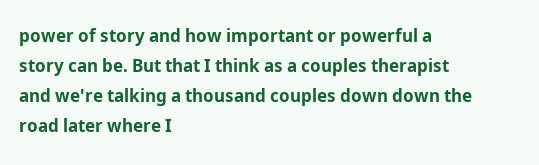power of story and how important or powerful a story can be. But that I think as a couples therapist and we're talking a thousand couples down down the road later where I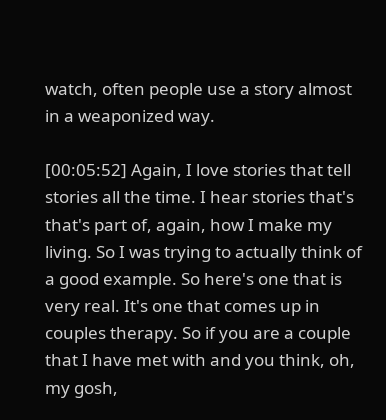watch, often people use a story almost in a weaponized way.

[00:05:52] Again, I love stories that tell stories all the time. I hear stories that's that's part of, again, how I make my living. So I was trying to actually think of a good example. So here's one that is very real. It's one that comes up in couples therapy. So if you are a couple that I have met with and you think, oh, my gosh,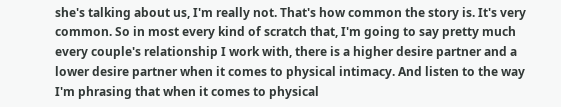she's talking about us, I'm really not. That's how common the story is. It's very common. So in most every kind of scratch that, I'm going to say pretty much every couple's relationship I work with, there is a higher desire partner and a lower desire partner when it comes to physical intimacy. And listen to the way I'm phrasing that when it comes to physical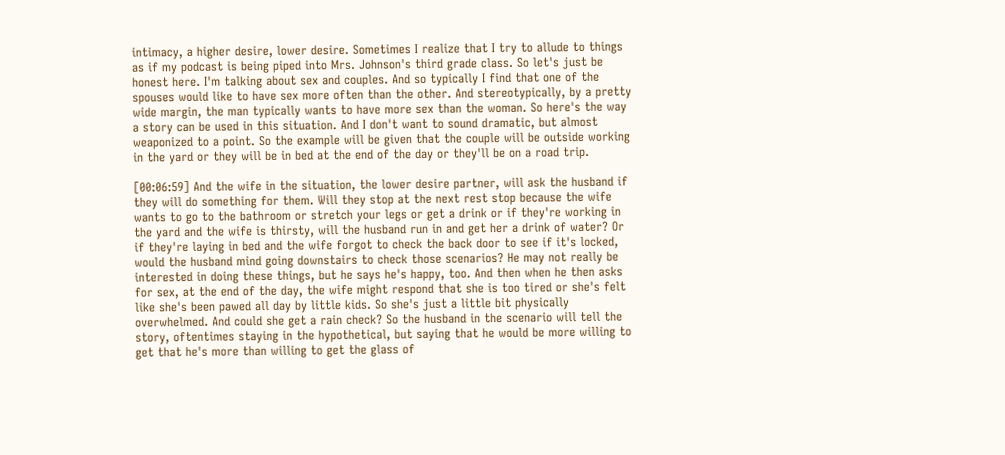intimacy, a higher desire, lower desire. Sometimes I realize that I try to allude to things as if my podcast is being piped into Mrs. Johnson's third grade class. So let's just be honest here. I'm talking about sex and couples. And so typically I find that one of the spouses would like to have sex more often than the other. And stereotypically, by a pretty wide margin, the man typically wants to have more sex than the woman. So here's the way a story can be used in this situation. And I don't want to sound dramatic, but almost weaponized to a point. So the example will be given that the couple will be outside working in the yard or they will be in bed at the end of the day or they'll be on a road trip.

[00:06:59] And the wife in the situation, the lower desire partner, will ask the husband if they will do something for them. Will they stop at the next rest stop because the wife wants to go to the bathroom or stretch your legs or get a drink or if they're working in the yard and the wife is thirsty, will the husband run in and get her a drink of water? Or if they're laying in bed and the wife forgot to check the back door to see if it's locked, would the husband mind going downstairs to check those scenarios? He may not really be interested in doing these things, but he says he's happy, too. And then when he then asks for sex, at the end of the day, the wife might respond that she is too tired or she's felt like she's been pawed all day by little kids. So she's just a little bit physically overwhelmed. And could she get a rain check? So the husband in the scenario will tell the story, oftentimes staying in the hypothetical, but saying that he would be more willing to get that he's more than willing to get the glass of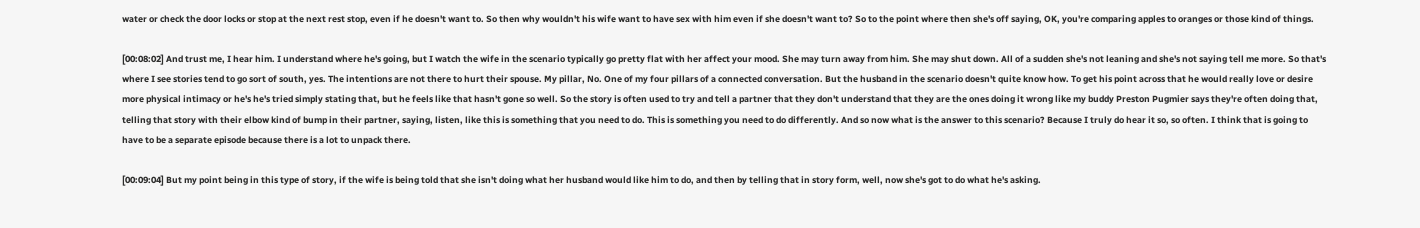water or check the door locks or stop at the next rest stop, even if he doesn't want to. So then why wouldn't his wife want to have sex with him even if she doesn't want to? So to the point where then she's off saying, OK, you're comparing apples to oranges or those kind of things.

[00:08:02] And trust me, I hear him. I understand where he's going, but I watch the wife in the scenario typically go pretty flat with her affect your mood. She may turn away from him. She may shut down. All of a sudden she's not leaning and she's not saying tell me more. So that's where I see stories tend to go sort of south, yes. The intentions are not there to hurt their spouse. My pillar, No. One of my four pillars of a connected conversation. But the husband in the scenario doesn't quite know how. To get his point across that he would really love or desire more physical intimacy or he's he's tried simply stating that, but he feels like that hasn't gone so well. So the story is often used to try and tell a partner that they don't understand that they are the ones doing it wrong like my buddy Preston Pugmier says they're often doing that, telling that story with their elbow kind of bump in their partner, saying, listen, like this is something that you need to do. This is something you need to do differently. And so now what is the answer to this scenario? Because I truly do hear it so, so often. I think that is going to have to be a separate episode because there is a lot to unpack there.

[00:09:04] But my point being in this type of story, if the wife is being told that she isn't doing what her husband would like him to do, and then by telling that in story form, well, now she's got to do what he's asking.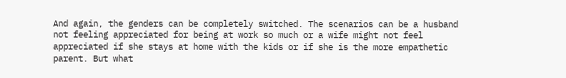And again, the genders can be completely switched. The scenarios can be a husband not feeling appreciated for being at work so much or a wife might not feel appreciated if she stays at home with the kids or if she is the more empathetic parent. But what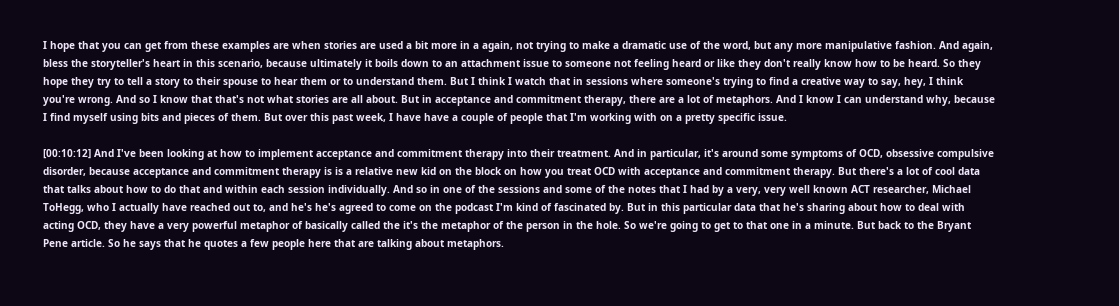I hope that you can get from these examples are when stories are used a bit more in a again, not trying to make a dramatic use of the word, but any more manipulative fashion. And again, bless the storyteller's heart in this scenario, because ultimately it boils down to an attachment issue to someone not feeling heard or like they don't really know how to be heard. So they hope they try to tell a story to their spouse to hear them or to understand them. But I think I watch that in sessions where someone's trying to find a creative way to say, hey, I think you're wrong. And so I know that that's not what stories are all about. But in acceptance and commitment therapy, there are a lot of metaphors. And I know I can understand why, because I find myself using bits and pieces of them. But over this past week, I have have a couple of people that I'm working with on a pretty specific issue.

[00:10:12] And I've been looking at how to implement acceptance and commitment therapy into their treatment. And in particular, it's around some symptoms of OCD, obsessive compulsive disorder, because acceptance and commitment therapy is is a relative new kid on the block on how you treat OCD with acceptance and commitment therapy. But there's a lot of cool data that talks about how to do that and within each session individually. And so in one of the sessions and some of the notes that I had by a very, very well known ACT researcher, Michael ToHegg, who I actually have reached out to, and he's he's agreed to come on the podcast I'm kind of fascinated by. But in this particular data that he's sharing about how to deal with acting OCD, they have a very powerful metaphor of basically called the it's the metaphor of the person in the hole. So we're going to get to that one in a minute. But back to the Bryant Pene article. So he says that he quotes a few people here that are talking about metaphors.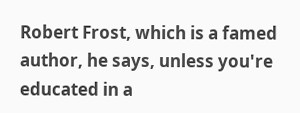Robert Frost, which is a famed author, he says, unless you're educated in a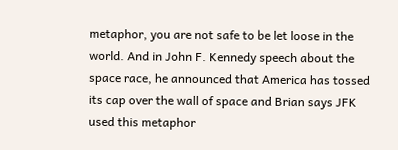metaphor, you are not safe to be let loose in the world. And in John F. Kennedy speech about the space race, he announced that America has tossed its cap over the wall of space and Brian says JFK used this metaphor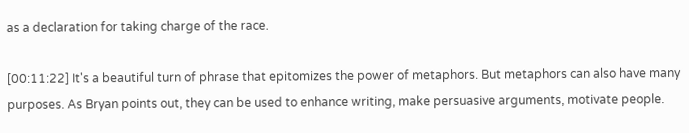as a declaration for taking charge of the race.

[00:11:22] It's a beautiful turn of phrase that epitomizes the power of metaphors. But metaphors can also have many purposes. As Bryan points out, they can be used to enhance writing, make persuasive arguments, motivate people.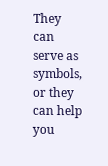They can serve as symbols, or they can help you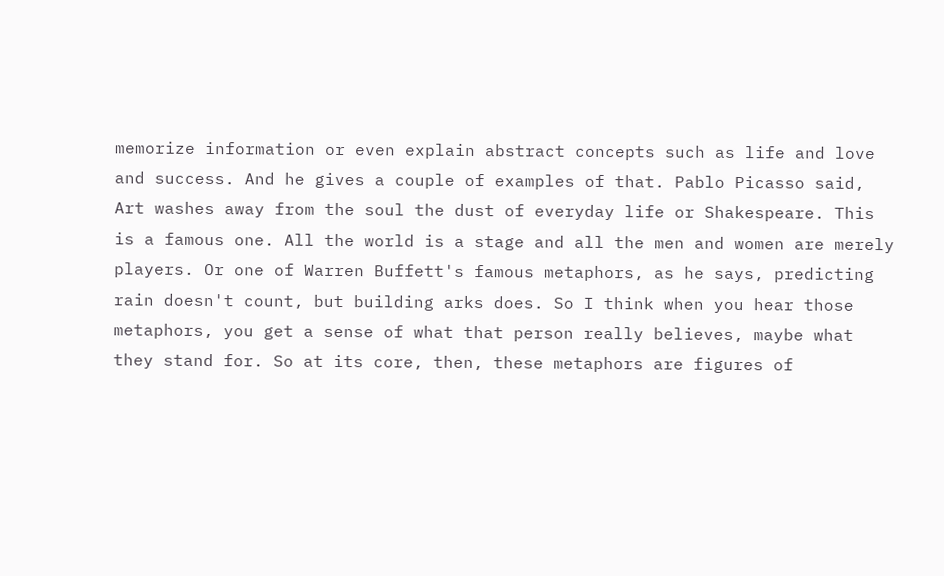memorize information or even explain abstract concepts such as life and love and success. And he gives a couple of examples of that. Pablo Picasso said, Art washes away from the soul the dust of everyday life or Shakespeare. This is a famous one. All the world is a stage and all the men and women are merely players. Or one of Warren Buffett's famous metaphors, as he says, predicting rain doesn't count, but building arks does. So I think when you hear those metaphors, you get a sense of what that person really believes, maybe what they stand for. So at its core, then, these metaphors are figures of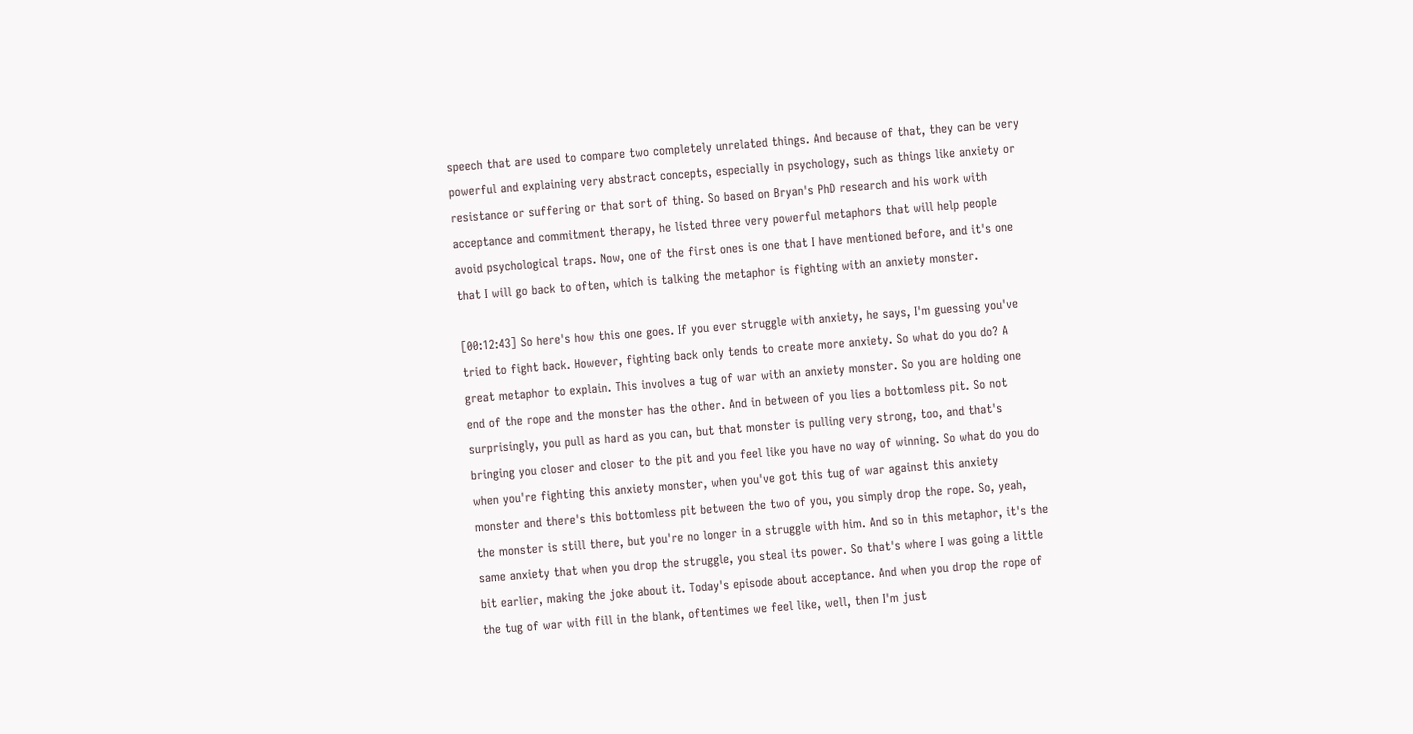speech that are used to compare two completely unrelated things. And because of that, they can be very powerful and explaining very abstract concepts, especially in psychology, such as things like anxiety or resistance or suffering or that sort of thing. So based on Bryan's PhD research and his work with acceptance and commitment therapy, he listed three very powerful metaphors that will help people avoid psychological traps. Now, one of the first ones is one that I have mentioned before, and it's one that I will go back to often, which is talking the metaphor is fighting with an anxiety monster.

[00:12:43] So here's how this one goes. If you ever struggle with anxiety, he says, I'm guessing you've tried to fight back. However, fighting back only tends to create more anxiety. So what do you do? A great metaphor to explain. This involves a tug of war with an anxiety monster. So you are holding one end of the rope and the monster has the other. And in between of you lies a bottomless pit. So not surprisingly, you pull as hard as you can, but that monster is pulling very strong, too, and that's bringing you closer and closer to the pit and you feel like you have no way of winning. So what do you do when you're fighting this anxiety monster, when you've got this tug of war against this anxiety monster and there's this bottomless pit between the two of you, you simply drop the rope. So, yeah, the monster is still there, but you're no longer in a struggle with him. And so in this metaphor, it's the same anxiety that when you drop the struggle, you steal its power. So that's where I was going a little bit earlier, making the joke about it. Today's episode about acceptance. And when you drop the rope of the tug of war with fill in the blank, oftentimes we feel like, well, then I'm just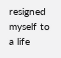resigned myself to a life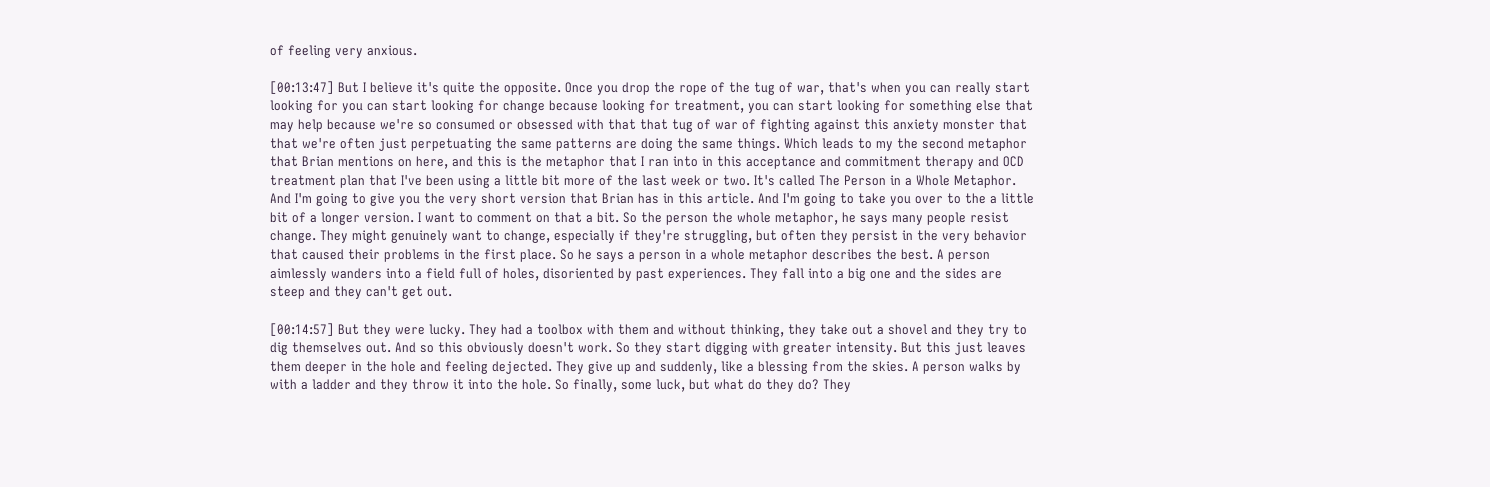of feeling very anxious.

[00:13:47] But I believe it's quite the opposite. Once you drop the rope of the tug of war, that's when you can really start looking for you can start looking for change because looking for treatment, you can start looking for something else that may help because we're so consumed or obsessed with that that tug of war of fighting against this anxiety monster that that we're often just perpetuating the same patterns are doing the same things. Which leads to my the second metaphor that Brian mentions on here, and this is the metaphor that I ran into in this acceptance and commitment therapy and OCD treatment plan that I've been using a little bit more of the last week or two. It's called The Person in a Whole Metaphor. And I'm going to give you the very short version that Brian has in this article. And I'm going to take you over to the a little bit of a longer version. I want to comment on that a bit. So the person the whole metaphor, he says many people resist change. They might genuinely want to change, especially if they're struggling, but often they persist in the very behavior that caused their problems in the first place. So he says a person in a whole metaphor describes the best. A person aimlessly wanders into a field full of holes, disoriented by past experiences. They fall into a big one and the sides are steep and they can't get out.

[00:14:57] But they were lucky. They had a toolbox with them and without thinking, they take out a shovel and they try to dig themselves out. And so this obviously doesn't work. So they start digging with greater intensity. But this just leaves them deeper in the hole and feeling dejected. They give up and suddenly, like a blessing from the skies. A person walks by with a ladder and they throw it into the hole. So finally, some luck, but what do they do? They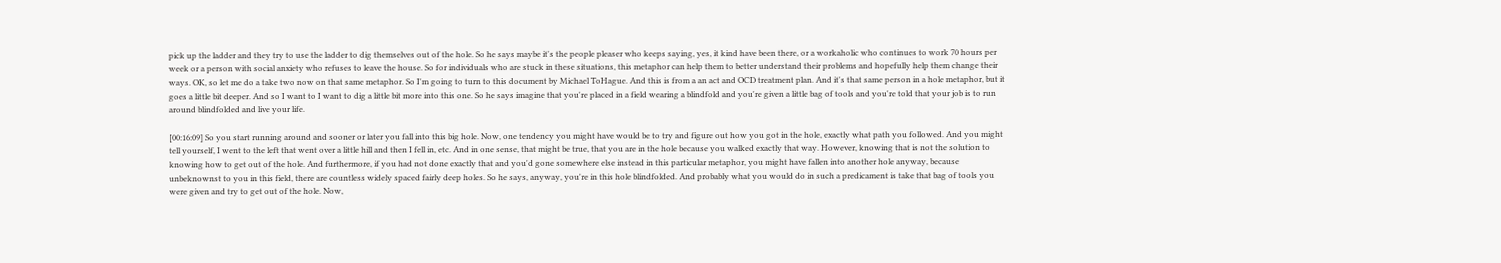pick up the ladder and they try to use the ladder to dig themselves out of the hole. So he says maybe it's the people pleaser who keeps saying, yes, it kind have been there, or a workaholic who continues to work 70 hours per week or a person with social anxiety who refuses to leave the house. So for individuals who are stuck in these situations, this metaphor can help them to better understand their problems and hopefully help them change their ways. OK, so let me do a take two now on that same metaphor. So I'm going to turn to this document by Michael ToHague. And this is from a an act and OCD treatment plan. And it's that same person in a hole metaphor, but it goes a little bit deeper. And so I want to I want to dig a little bit more into this one. So he says imagine that you're placed in a field wearing a blindfold and you're given a little bag of tools and you're told that your job is to run around blindfolded and live your life.

[00:16:09] So you start running around and sooner or later you fall into this big hole. Now, one tendency you might have would be to try and figure out how you got in the hole, exactly what path you followed. And you might tell yourself, I went to the left that went over a little hill and then I fell in, etc. And in one sense, that might be true, that you are in the hole because you walked exactly that way. However, knowing that is not the solution to knowing how to get out of the hole. And furthermore, if you had not done exactly that and you'd gone somewhere else instead in this particular metaphor, you might have fallen into another hole anyway, because unbeknownst to you in this field, there are countless widely spaced fairly deep holes. So he says, anyway, you're in this hole blindfolded. And probably what you would do in such a predicament is take that bag of tools you were given and try to get out of the hole. Now,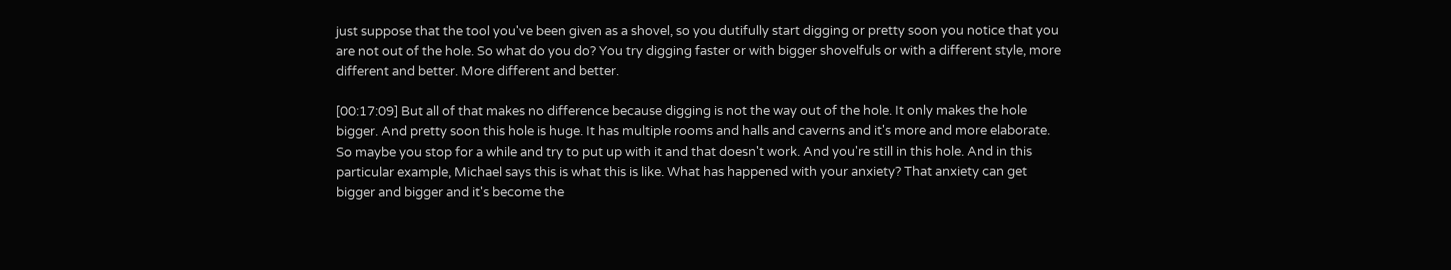just suppose that the tool you've been given as a shovel, so you dutifully start digging or pretty soon you notice that you are not out of the hole. So what do you do? You try digging faster or with bigger shovelfuls or with a different style, more different and better. More different and better.

[00:17:09] But all of that makes no difference because digging is not the way out of the hole. It only makes the hole bigger. And pretty soon this hole is huge. It has multiple rooms and halls and caverns and it's more and more elaborate. So maybe you stop for a while and try to put up with it and that doesn't work. And you're still in this hole. And in this particular example, Michael says this is what this is like. What has happened with your anxiety? That anxiety can get bigger and bigger and it's become the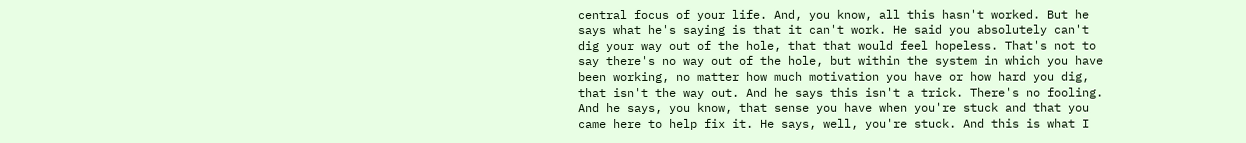central focus of your life. And, you know, all this hasn't worked. But he says what he's saying is that it can't work. He said you absolutely can't dig your way out of the hole, that that would feel hopeless. That's not to say there's no way out of the hole, but within the system in which you have been working, no matter how much motivation you have or how hard you dig, that isn't the way out. And he says this isn't a trick. There's no fooling. And he says, you know, that sense you have when you're stuck and that you came here to help fix it. He says, well, you're stuck. And this is what I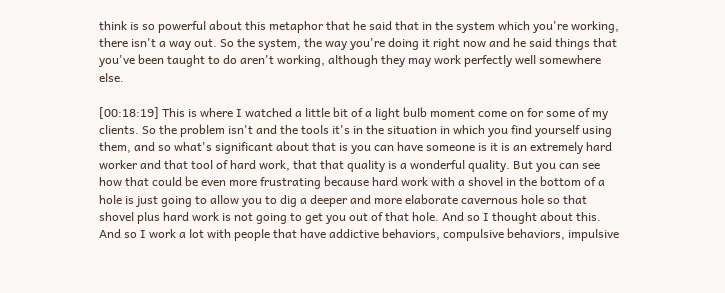think is so powerful about this metaphor that he said that in the system which you're working, there isn't a way out. So the system, the way you're doing it right now and he said things that you've been taught to do aren't working, although they may work perfectly well somewhere else.

[00:18:19] This is where I watched a little bit of a light bulb moment come on for some of my clients. So the problem isn't and the tools it's in the situation in which you find yourself using them, and so what's significant about that is you can have someone is it is an extremely hard worker and that tool of hard work, that that quality is a wonderful quality. But you can see how that could be even more frustrating because hard work with a shovel in the bottom of a hole is just going to allow you to dig a deeper and more elaborate cavernous hole so that shovel plus hard work is not going to get you out of that hole. And so I thought about this. And so I work a lot with people that have addictive behaviors, compulsive behaviors, impulsive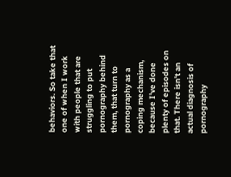behaviors. So take that one of when I work with people that are struggling to put pornography behind them, that turn to pornography as a coping mechanism, because I've done plenty of episodes on that. There isn't an actual diagnosis of pornography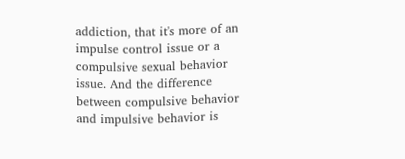addiction, that it's more of an impulse control issue or a compulsive sexual behavior issue. And the difference between compulsive behavior and impulsive behavior is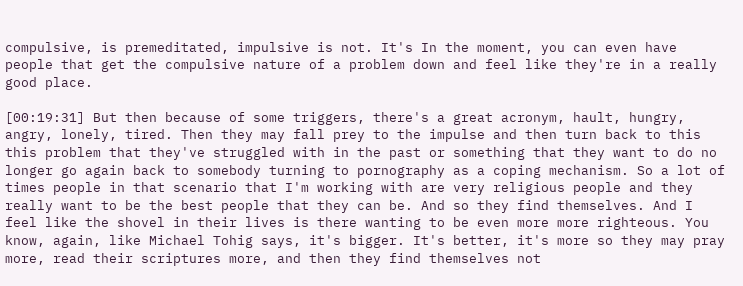compulsive, is premeditated, impulsive is not. It's In the moment, you can even have people that get the compulsive nature of a problem down and feel like they're in a really good place.

[00:19:31] But then because of some triggers, there's a great acronym, hault, hungry, angry, lonely, tired. Then they may fall prey to the impulse and then turn back to this this problem that they've struggled with in the past or something that they want to do no longer go again back to somebody turning to pornography as a coping mechanism. So a lot of times people in that scenario that I'm working with are very religious people and they really want to be the best people that they can be. And so they find themselves. And I feel like the shovel in their lives is there wanting to be even more more righteous. You know, again, like Michael Tohig says, it's bigger. It's better, it's more so they may pray more, read their scriptures more, and then they find themselves not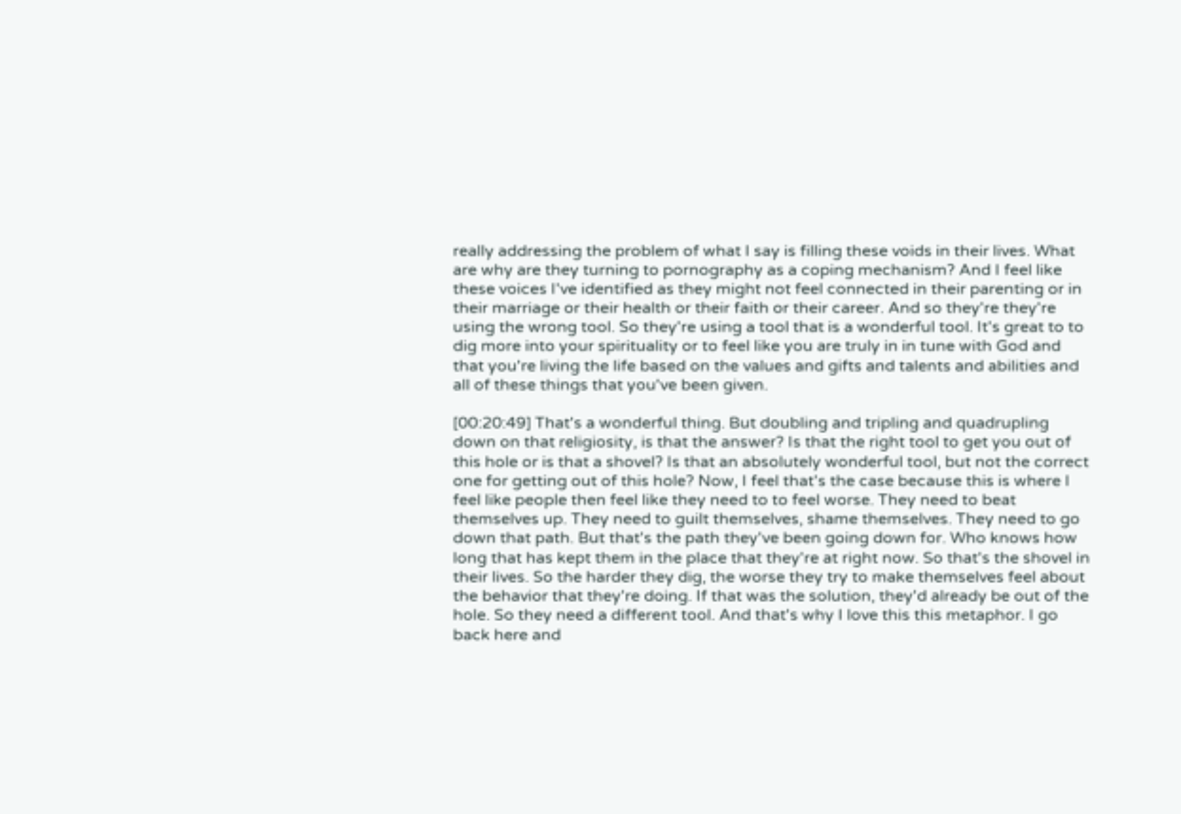really addressing the problem of what I say is filling these voids in their lives. What are why are they turning to pornography as a coping mechanism? And I feel like these voices I've identified as they might not feel connected in their parenting or in their marriage or their health or their faith or their career. And so they're they're using the wrong tool. So they're using a tool that is a wonderful tool. It's great to to dig more into your spirituality or to feel like you are truly in in tune with God and that you're living the life based on the values and gifts and talents and abilities and all of these things that you've been given.

[00:20:49] That's a wonderful thing. But doubling and tripling and quadrupling down on that religiosity, is that the answer? Is that the right tool to get you out of this hole or is that a shovel? Is that an absolutely wonderful tool, but not the correct one for getting out of this hole? Now, I feel that's the case because this is where I feel like people then feel like they need to to feel worse. They need to beat themselves up. They need to guilt themselves, shame themselves. They need to go down that path. But that's the path they've been going down for. Who knows how long that has kept them in the place that they're at right now. So that's the shovel in their lives. So the harder they dig, the worse they try to make themselves feel about the behavior that they're doing. If that was the solution, they'd already be out of the hole. So they need a different tool. And that's why I love this this metaphor. I go back here and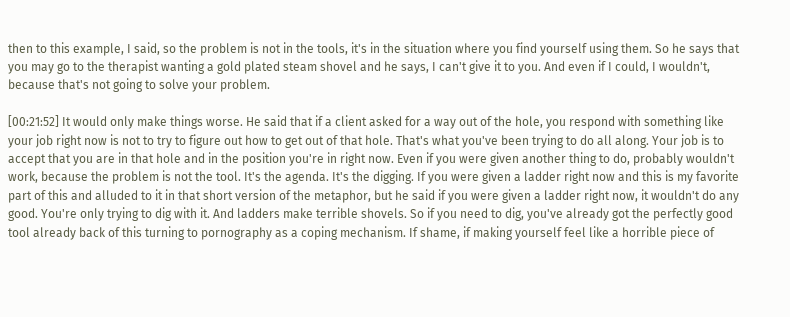then to this example, I said, so the problem is not in the tools, it's in the situation where you find yourself using them. So he says that you may go to the therapist wanting a gold plated steam shovel and he says, I can't give it to you. And even if I could, I wouldn't, because that's not going to solve your problem.

[00:21:52] It would only make things worse. He said that if a client asked for a way out of the hole, you respond with something like your job right now is not to try to figure out how to get out of that hole. That's what you've been trying to do all along. Your job is to accept that you are in that hole and in the position you're in right now. Even if you were given another thing to do, probably wouldn't work, because the problem is not the tool. It's the agenda. It's the digging. If you were given a ladder right now and this is my favorite part of this and alluded to it in that short version of the metaphor, but he said if you were given a ladder right now, it wouldn't do any good. You're only trying to dig with it. And ladders make terrible shovels. So if you need to dig, you've already got the perfectly good tool already back of this turning to pornography as a coping mechanism. If shame, if making yourself feel like a horrible piece of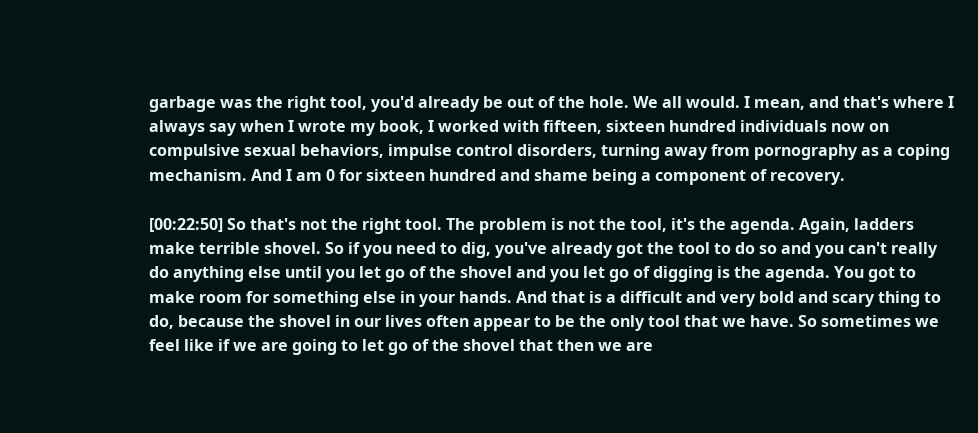garbage was the right tool, you'd already be out of the hole. We all would. I mean, and that's where I always say when I wrote my book, I worked with fifteen, sixteen hundred individuals now on compulsive sexual behaviors, impulse control disorders, turning away from pornography as a coping mechanism. And I am 0 for sixteen hundred and shame being a component of recovery.

[00:22:50] So that's not the right tool. The problem is not the tool, it's the agenda. Again, ladders make terrible shovel. So if you need to dig, you've already got the tool to do so and you can't really do anything else until you let go of the shovel and you let go of digging is the agenda. You got to make room for something else in your hands. And that is a difficult and very bold and scary thing to do, because the shovel in our lives often appear to be the only tool that we have. So sometimes we feel like if we are going to let go of the shovel that then we are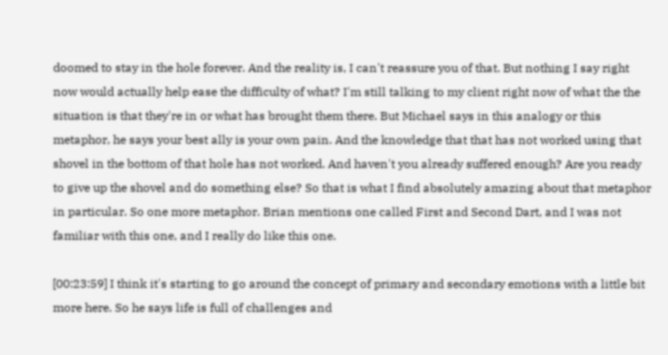doomed to stay in the hole forever. And the reality is, I can't reassure you of that. But nothing I say right now would actually help ease the difficulty of what? I'm still talking to my client right now of what the the situation is that they're in or what has brought them there. But Michael says in this analogy or this metaphor, he says your best ally is your own pain. And the knowledge that that has not worked using that shovel in the bottom of that hole has not worked. And haven't you already suffered enough? Are you ready to give up the shovel and do something else? So that is what I find absolutely amazing about that metaphor in particular. So one more metaphor. Brian mentions one called First and Second Dart, and I was not familiar with this one, and I really do like this one.

[00:23:59] I think it's starting to go around the concept of primary and secondary emotions with a little bit more here. So he says life is full of challenges and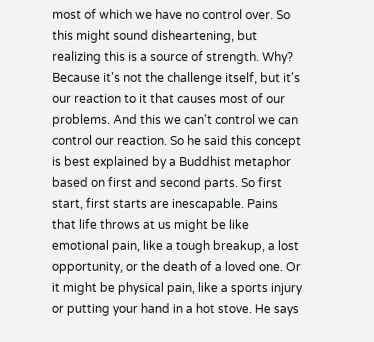most of which we have no control over. So this might sound disheartening, but realizing this is a source of strength. Why? Because it's not the challenge itself, but it's our reaction to it that causes most of our problems. And this we can't control we can control our reaction. So he said this concept is best explained by a Buddhist metaphor based on first and second parts. So first start, first starts are inescapable. Pains that life throws at us might be like emotional pain, like a tough breakup, a lost opportunity, or the death of a loved one. Or it might be physical pain, like a sports injury or putting your hand in a hot stove. He says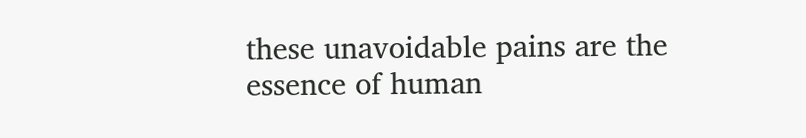these unavoidable pains are the essence of human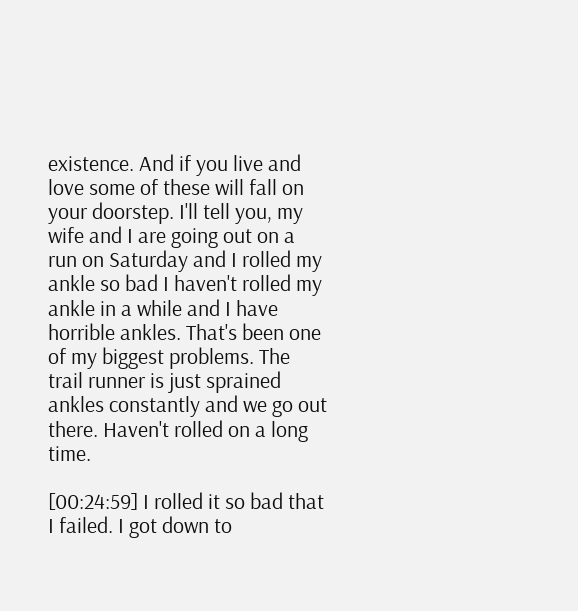existence. And if you live and love some of these will fall on your doorstep. I'll tell you, my wife and I are going out on a run on Saturday and I rolled my ankle so bad I haven't rolled my ankle in a while and I have horrible ankles. That's been one of my biggest problems. The trail runner is just sprained ankles constantly and we go out there. Haven't rolled on a long time.

[00:24:59] I rolled it so bad that I failed. I got down to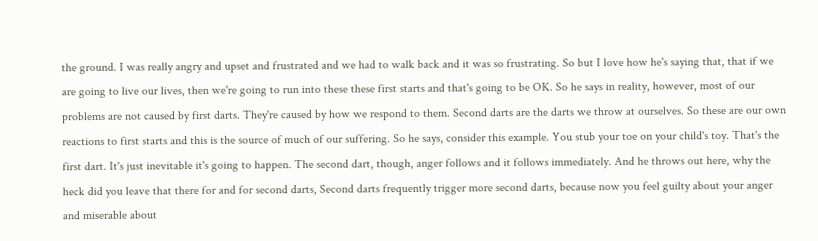the ground. I was really angry and upset and frustrated and we had to walk back and it was so frustrating. So but I love how he's saying that, that if we are going to live our lives, then we're going to run into these these first starts and that's going to be OK. So he says in reality, however, most of our problems are not caused by first darts. They're caused by how we respond to them. Second darts are the darts we throw at ourselves. So these are our own reactions to first starts and this is the source of much of our suffering. So he says, consider this example. You stub your toe on your child's toy. That's the first dart. It's just inevitable it's going to happen. The second dart, though, anger follows and it follows immediately. And he throws out here, why the heck did you leave that there for and for second darts, Second darts frequently trigger more second darts, because now you feel guilty about your anger and miserable about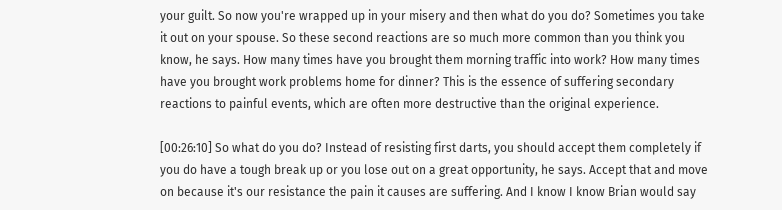your guilt. So now you're wrapped up in your misery and then what do you do? Sometimes you take it out on your spouse. So these second reactions are so much more common than you think you know, he says. How many times have you brought them morning traffic into work? How many times have you brought work problems home for dinner? This is the essence of suffering secondary reactions to painful events, which are often more destructive than the original experience.

[00:26:10] So what do you do? Instead of resisting first darts, you should accept them completely if you do have a tough break up or you lose out on a great opportunity, he says. Accept that and move on because it's our resistance the pain it causes are suffering. And I know I know Brian would say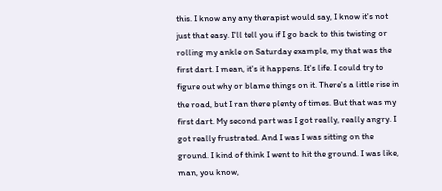this. I know any any therapist would say, I know it's not just that easy. I'll tell you if I go back to this twisting or rolling my ankle on Saturday example, my that was the first dart. I mean, it's it happens. It's life. I could try to figure out why or blame things on it. There's a little rise in the road, but I ran there plenty of times. But that was my first dart. My second part was I got really, really angry. I got really frustrated. And I was I was sitting on the ground. I kind of think I went to hit the ground. I was like, man, you know,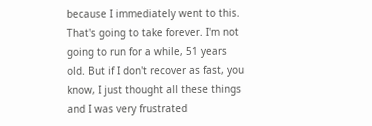because I immediately went to this. That's going to take forever. I'm not going to run for a while, 51 years old. But if I don't recover as fast, you know, I just thought all these things and I was very frustrated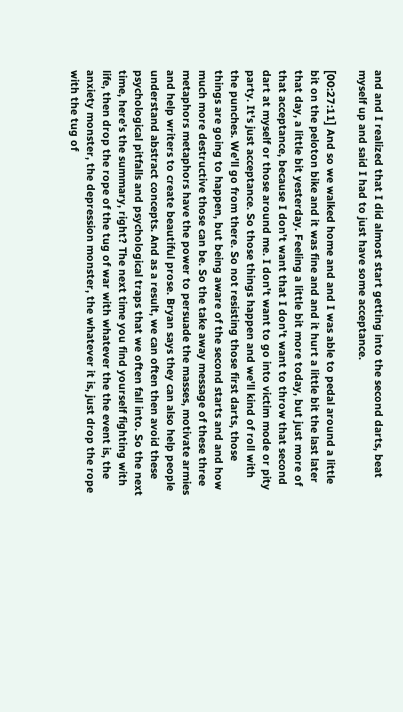and and I realized that I did almost start getting into the second darts, beat myself up and said I had to just have some acceptance.

[00:27:11] And so we walked home and and I was able to pedal around a little bit on the peloton bike and it was fine and and it hurt a little bit the last later that day, a little bit yesterday. Feeling a little bit more today, but just more of that acceptance, because I don't want that I don't want to throw that second dart at myself or those around me. I don't want to go into victim mode or pity party. It's just acceptance. So those things happen and we'll kind of roll with the punches. We'll go from there. So not resisting those first darts, those things are going to happen, but being aware of the second starts and and how much more destructive those can be. So the take away message of these three metaphors metaphors have the power to persuade the masses, motivate armies and help writers to create beautiful prose. Bryan says they can also help people understand abstract concepts. And as a result, we can often then avoid these psychological pitfalls and psychological traps that we often fall into. So the next time, here's the summary, right? The next time you find yourself fighting with life, then drop the rope of the tug of war with whatever the the event is, the anxiety monster, the depression monster, the whatever it is, just drop the rope with the tug of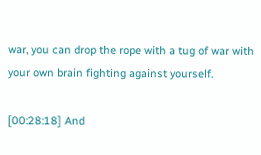war, you can drop the rope with a tug of war with your own brain fighting against yourself.

[00:28:18] And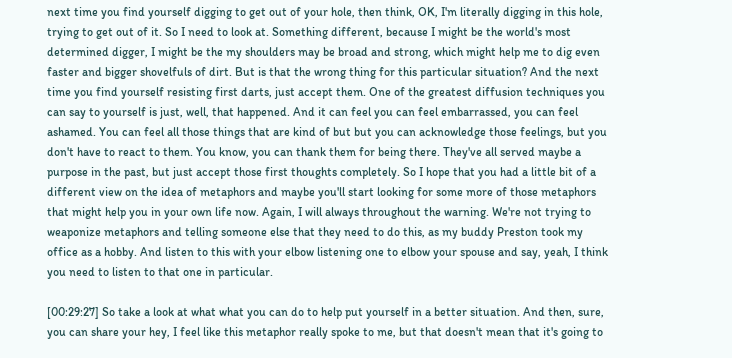next time you find yourself digging to get out of your hole, then think, OK, I'm literally digging in this hole, trying to get out of it. So I need to look at. Something different, because I might be the world's most determined digger, I might be the my shoulders may be broad and strong, which might help me to dig even faster and bigger shovelfuls of dirt. But is that the wrong thing for this particular situation? And the next time you find yourself resisting first darts, just accept them. One of the greatest diffusion techniques you can say to yourself is just, well, that happened. And it can feel you can feel embarrassed, you can feel ashamed. You can feel all those things that are kind of but but you can acknowledge those feelings, but you don't have to react to them. You know, you can thank them for being there. They've all served maybe a purpose in the past, but just accept those first thoughts completely. So I hope that you had a little bit of a different view on the idea of metaphors and maybe you'll start looking for some more of those metaphors that might help you in your own life now. Again, I will always throughout the warning. We're not trying to weaponize metaphors and telling someone else that they need to do this, as my buddy Preston took my office as a hobby. And listen to this with your elbow listening one to elbow your spouse and say, yeah, I think you need to listen to that one in particular.

[00:29:27] So take a look at what what you can do to help put yourself in a better situation. And then, sure, you can share your hey, I feel like this metaphor really spoke to me, but that doesn't mean that it's going to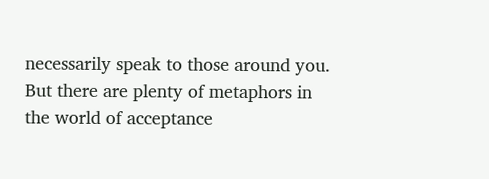necessarily speak to those around you. But there are plenty of metaphors in the world of acceptance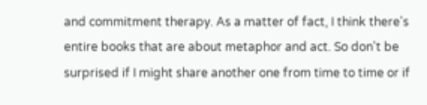and commitment therapy. As a matter of fact, I think there's entire books that are about metaphor and act. So don't be surprised if I might share another one from time to time or if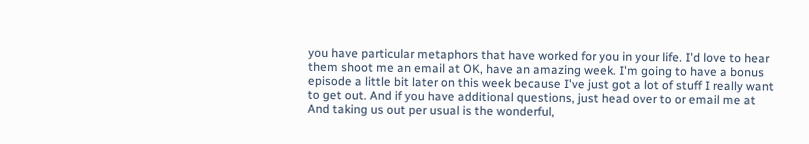you have particular metaphors that have worked for you in your life. I'd love to hear them shoot me an email at OK, have an amazing week. I'm going to have a bonus episode a little bit later on this week because I've just got a lot of stuff I really want to get out. And if you have additional questions, just head over to or email me at And taking us out per usual is the wonderful,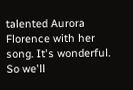talented Aurora Florence with her song. It's wonderful. So we'll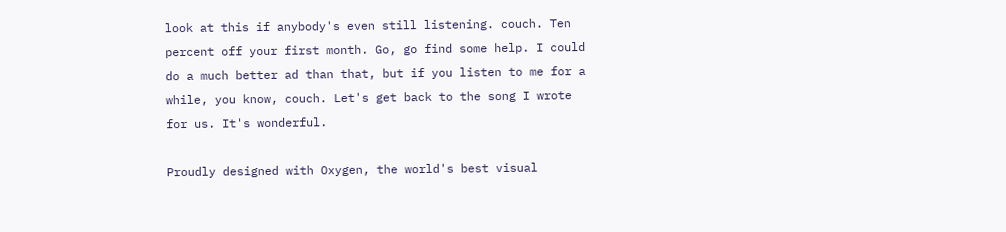look at this if anybody's even still listening. couch. Ten percent off your first month. Go, go find some help. I could do a much better ad than that, but if you listen to me for a while, you know, couch. Let's get back to the song I wrote for us. It's wonderful.

Proudly designed with Oxygen, the world's best visual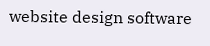website design software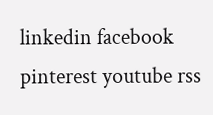linkedin facebook pinterest youtube rss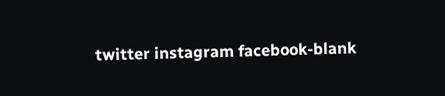twitter instagram facebook-blank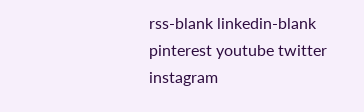rss-blank linkedin-blank pinterest youtube twitter instagram